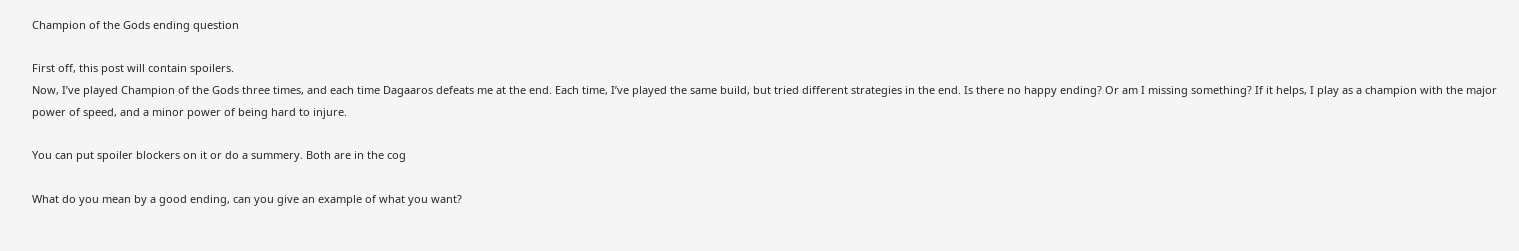Champion of the Gods ending question

First off, this post will contain spoilers.
Now, I’ve played Champion of the Gods three times, and each time Dagaaros defeats me at the end. Each time, I’ve played the same build, but tried different strategies in the end. Is there no happy ending? Or am I missing something? If it helps, I play as a champion with the major power of speed, and a minor power of being hard to injure.

You can put spoiler blockers on it or do a summery. Both are in the cog

What do you mean by a good ending, can you give an example of what you want?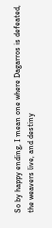So by happy ending, I mean one where Dagarros is defeated, the weavers live, and destiny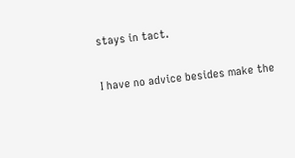stays in tact.

I have no advice besides make the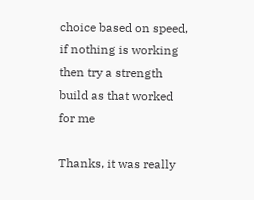choice based on speed, if nothing is working then try a strength build as that worked for me

Thanks, it was really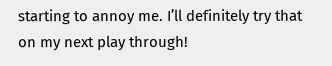starting to annoy me. I’ll definitely try that on my next play through!